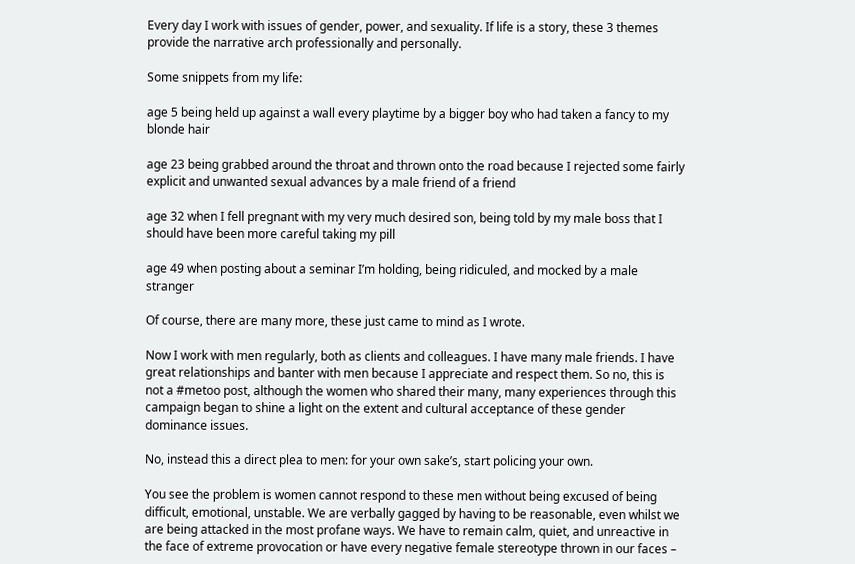Every day I work with issues of gender, power, and sexuality. If life is a story, these 3 themes provide the narrative arch professionally and personally.

Some snippets from my life:

age 5 being held up against a wall every playtime by a bigger boy who had taken a fancy to my blonde hair

age 23 being grabbed around the throat and thrown onto the road because I rejected some fairly explicit and unwanted sexual advances by a male friend of a friend

age 32 when I fell pregnant with my very much desired son, being told by my male boss that I should have been more careful taking my pill

age 49 when posting about a seminar I’m holding, being ridiculed, and mocked by a male stranger

Of course, there are many more, these just came to mind as I wrote.

Now I work with men regularly, both as clients and colleagues. I have many male friends. I have great relationships and banter with men because I appreciate and respect them. So no, this is not a #metoo post, although the women who shared their many, many experiences through this campaign began to shine a light on the extent and cultural acceptance of these gender dominance issues.

No, instead this a direct plea to men: for your own sake’s, start policing your own.

You see the problem is women cannot respond to these men without being excused of being difficult, emotional, unstable. We are verbally gagged by having to be reasonable, even whilst we are being attacked in the most profane ways. We have to remain calm, quiet, and unreactive in the face of extreme provocation or have every negative female stereotype thrown in our faces –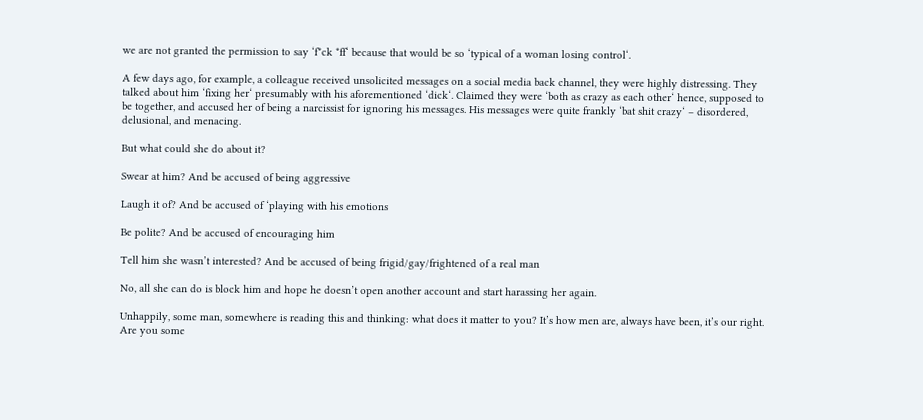we are not granted the permission to say ‘f*ck *ff‘ because that would be so ‘typical of a woman losing control‘.

A few days ago, for example, a colleague received unsolicited messages on a social media back channel, they were highly distressing. They talked about him ‘fixing her‘ presumably with his aforementioned ‘dick‘. Claimed they were ‘both as crazy as each other‘ hence, supposed to be together, and accused her of being a narcissist for ignoring his messages. His messages were quite frankly ‘bat shit crazy‘ – disordered, delusional, and menacing.

But what could she do about it?

Swear at him? And be accused of being aggressive

Laugh it of? And be accused of ‘playing with his emotions

Be polite? And be accused of encouraging him

Tell him she wasn’t interested? And be accused of being frigid/gay/frightened of a real man

No, all she can do is block him and hope he doesn’t open another account and start harassing her again.

Unhappily, some man, somewhere is reading this and thinking: what does it matter to you? It’s how men are, always have been, it’s our right. Are you some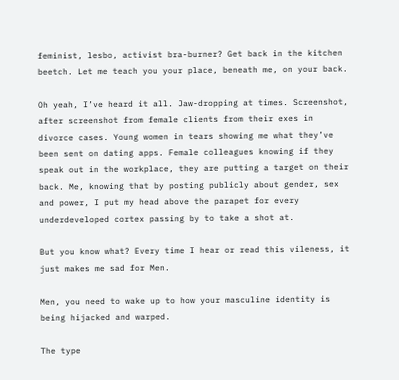feminist, lesbo, activist bra-burner? Get back in the kitchen beetch. Let me teach you your place, beneath me, on your back.

Oh yeah, I’ve heard it all. Jaw-dropping at times. Screenshot, after screenshot from female clients from their exes in divorce cases. Young women in tears showing me what they’ve been sent on dating apps. Female colleagues knowing if they speak out in the workplace, they are putting a target on their back. Me, knowing that by posting publicly about gender, sex and power, I put my head above the parapet for every underdeveloped cortex passing by to take a shot at.

But you know what? Every time I hear or read this vileness, it just makes me sad for Men.

Men, you need to wake up to how your masculine identity is being hijacked and warped.

The type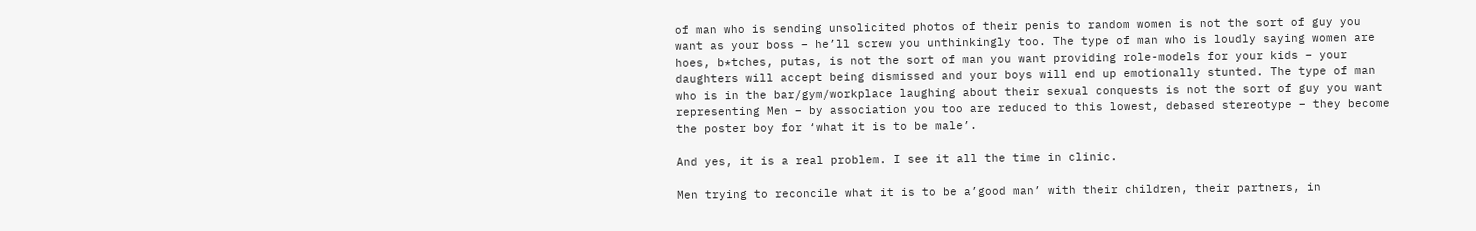of man who is sending unsolicited photos of their penis to random women is not the sort of guy you want as your boss – he’ll screw you unthinkingly too. The type of man who is loudly saying women are hoes, b*tches, putas, is not the sort of man you want providing role-models for your kids – your daughters will accept being dismissed and your boys will end up emotionally stunted. The type of man who is in the bar/gym/workplace laughing about their sexual conquests is not the sort of guy you want representing Men – by association you too are reduced to this lowest, debased stereotype – they become the poster boy for ‘what it is to be male’.

And yes, it is a real problem. I see it all the time in clinic.

Men trying to reconcile what it is to be a’good man’ with their children, their partners, in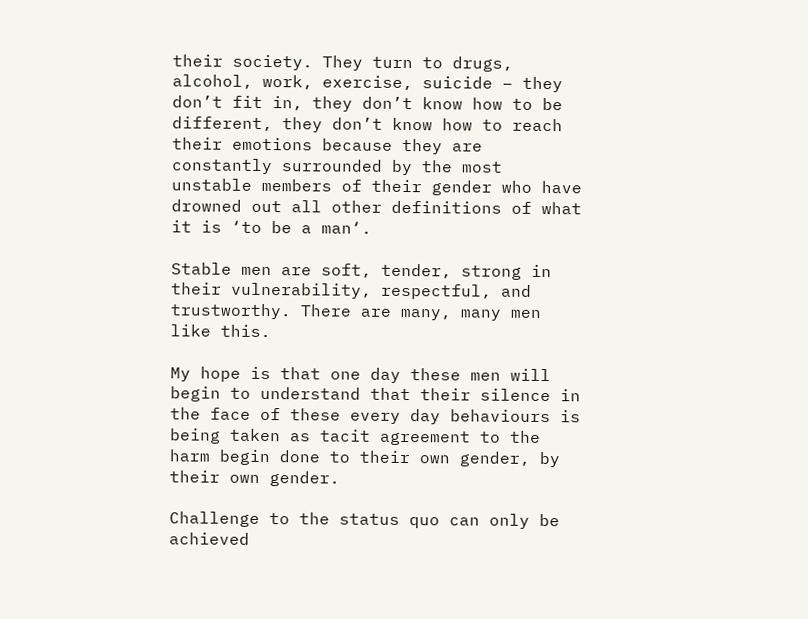their society. They turn to drugs, alcohol, work, exercise, suicide – they don’t fit in, they don’t know how to be different, they don’t know how to reach their emotions because they are constantly surrounded by the most unstable members of their gender who have drowned out all other definitions of what it is ‘to be a man‘.

Stable men are soft, tender, strong in their vulnerability, respectful, and trustworthy. There are many, many men like this.

My hope is that one day these men will begin to understand that their silence in the face of these every day behaviours is being taken as tacit agreement to the harm begin done to their own gender, by their own gender.

Challenge to the status quo can only be achieved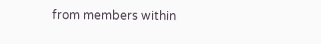from members within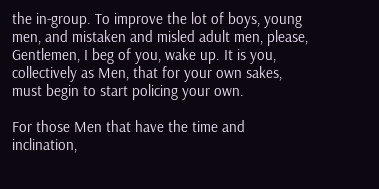the in-group. To improve the lot of boys, young men, and mistaken and misled adult men, please, Gentlemen, I beg of you, wake up. It is you, collectively as Men, that for your own sakes, must begin to start policing your own.

For those Men that have the time and inclination,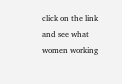click on the link and see what women working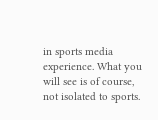in sports media experience. What you will see is of course, not isolated to sports.